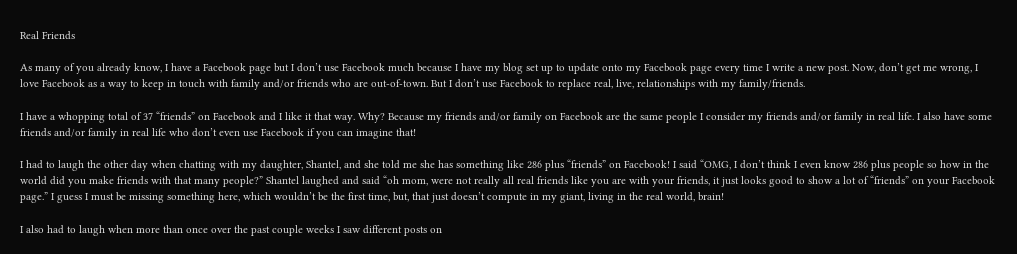Real Friends

As many of you already know, I have a Facebook page but I don’t use Facebook much because I have my blog set up to update onto my Facebook page every time I write a new post. Now, don’t get me wrong, I love Facebook as a way to keep in touch with family and/or friends who are out-of-town. But I don’t use Facebook to replace real, live, relationships with my family/friends.

I have a whopping total of 37 “friends” on Facebook and I like it that way. Why? Because my friends and/or family on Facebook are the same people I consider my friends and/or family in real life. I also have some friends and/or family in real life who don’t even use Facebook if you can imagine that!

I had to laugh the other day when chatting with my daughter, Shantel, and she told me she has something like 286 plus “friends” on Facebook! I said “OMG, I don’t think I even know 286 plus people so how in the world did you make friends with that many people?” Shantel laughed and said “oh mom, were not really all real friends like you are with your friends, it just looks good to show a lot of “friends” on your Facebook page.” I guess I must be missing something here, which wouldn’t be the first time, but, that just doesn’t compute in my giant, living in the real world, brain!

I also had to laugh when more than once over the past couple weeks I saw different posts on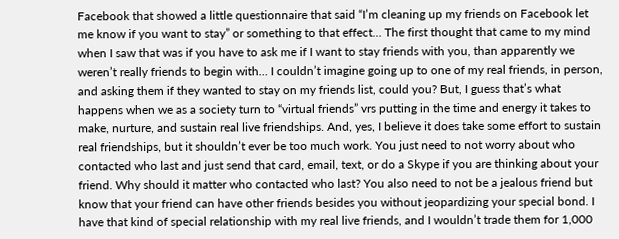Facebook that showed a little questionnaire that said “I’m cleaning up my friends on Facebook let me know if you want to stay” or something to that effect… The first thought that came to my mind when I saw that was if you have to ask me if I want to stay friends with you, than apparently we weren’t really friends to begin with… I couldn’t imagine going up to one of my real friends, in person, and asking them if they wanted to stay on my friends list, could you? But, I guess that’s what happens when we as a society turn to “virtual friends” vrs putting in the time and energy it takes to make, nurture, and sustain real live friendships. And, yes, I believe it does take some effort to sustain real friendships, but it shouldn’t ever be too much work. You just need to not worry about who contacted who last and just send that card, email, text, or do a Skype if you are thinking about your friend. Why should it matter who contacted who last? You also need to not be a jealous friend but know that your friend can have other friends besides you without jeopardizing your special bond. I have that kind of special relationship with my real live friends, and I wouldn’t trade them for 1,000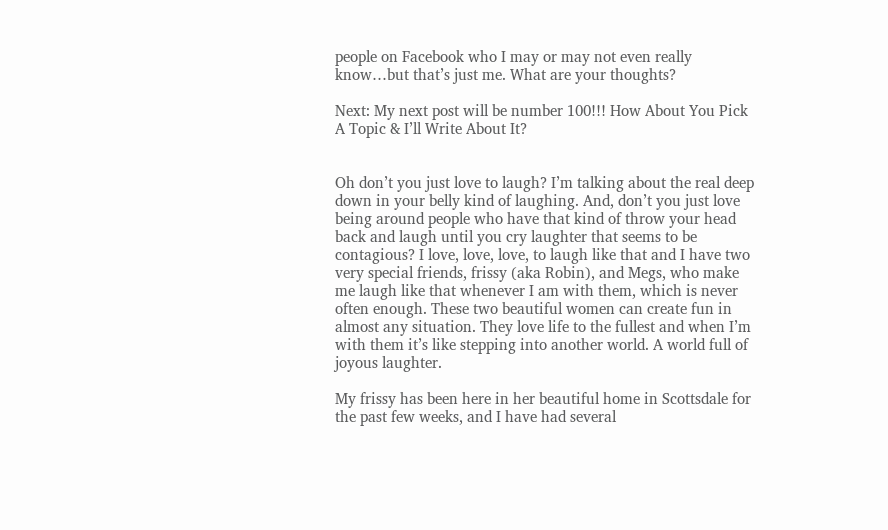people on Facebook who I may or may not even really know…but that’s just me. What are your thoughts?

Next: My next post will be number 100!!! How About You Pick A Topic & I’ll Write About It?


Oh don’t you just love to laugh? I’m talking about the real deep down in your belly kind of laughing. And, don’t you just love being around people who have that kind of throw your head back and laugh until you cry laughter that seems to be contagious? I love, love, love, to laugh like that and I have two very special friends, frissy (aka Robin), and Megs, who make me laugh like that whenever I am with them, which is never often enough. These two beautiful women can create fun in almost any situation. They love life to the fullest and when I’m with them it’s like stepping into another world. A world full of joyous laughter.

My frissy has been here in her beautiful home in Scottsdale for the past few weeks, and I have had several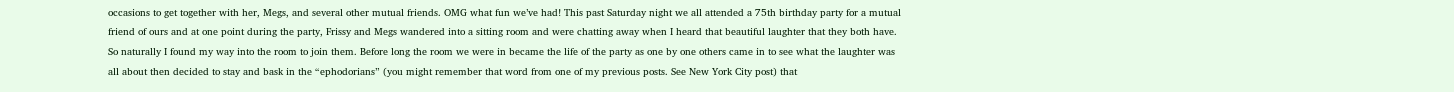occasions to get together with her, Megs, and several other mutual friends. OMG what fun we’ve had! This past Saturday night we all attended a 75th birthday party for a mutual friend of ours and at one point during the party, Frissy and Megs wandered into a sitting room and were chatting away when I heard that beautiful laughter that they both have. So naturally I found my way into the room to join them. Before long the room we were in became the life of the party as one by one others came in to see what the laughter was all about then decided to stay and bask in the “ephodorians” (you might remember that word from one of my previous posts. See New York City post) that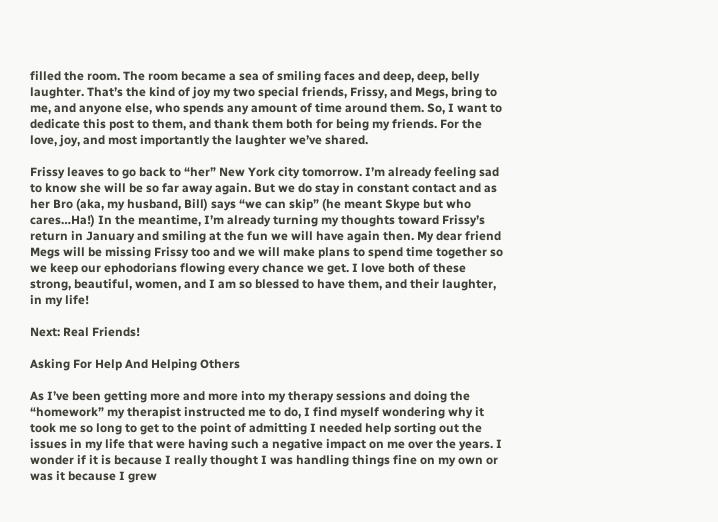filled the room. The room became a sea of smiling faces and deep, deep, belly laughter. That’s the kind of joy my two special friends, Frissy, and Megs, bring to me, and anyone else, who spends any amount of time around them. So, I want to dedicate this post to them, and thank them both for being my friends. For the love, joy, and most importantly the laughter we’ve shared.

Frissy leaves to go back to “her” New York city tomorrow. I’m already feeling sad to know she will be so far away again. But we do stay in constant contact and as her Bro (aka, my husband, Bill) says “we can skip” (he meant Skype but who cares…Ha!) In the meantime, I’m already turning my thoughts toward Frissy’s return in January and smiling at the fun we will have again then. My dear friend Megs will be missing Frissy too and we will make plans to spend time together so we keep our ephodorians flowing every chance we get. I love both of these strong, beautiful, women, and I am so blessed to have them, and their laughter, in my life!

Next: Real Friends!

Asking For Help And Helping Others

As I’ve been getting more and more into my therapy sessions and doing the “homework” my therapist instructed me to do, I find myself wondering why it took me so long to get to the point of admitting I needed help sorting out the issues in my life that were having such a negative impact on me over the years. I wonder if it is because I really thought I was handling things fine on my own or was it because I grew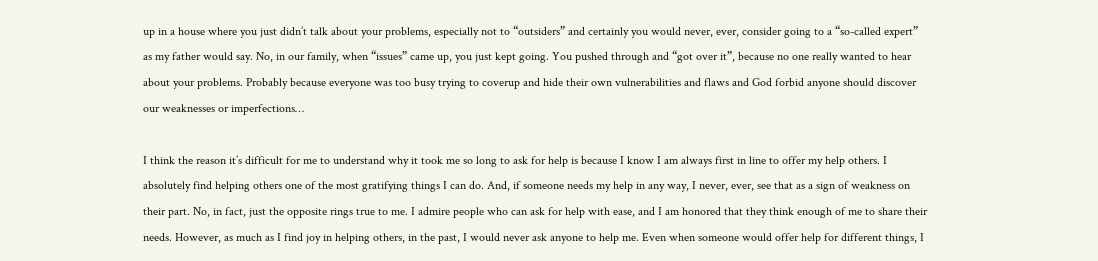up in a house where you just didn’t talk about your problems, especially not to “outsiders” and certainly you would never, ever, consider going to a “so-called expert” as my father would say. No, in our family, when “issues” came up, you just kept going. You pushed through and “got over it”, because no one really wanted to hear about your problems. Probably because everyone was too busy trying to coverup and hide their own vulnerabilities and flaws and God forbid anyone should discover our weaknesses or imperfections…

I think the reason it’s difficult for me to understand why it took me so long to ask for help is because I know I am always first in line to offer my help others. I absolutely find helping others one of the most gratifying things I can do. And, if someone needs my help in any way, I never, ever, see that as a sign of weakness on their part. No, in fact, just the opposite rings true to me. I admire people who can ask for help with ease, and I am honored that they think enough of me to share their needs. However, as much as I find joy in helping others, in the past, I would never ask anyone to help me. Even when someone would offer help for different things, I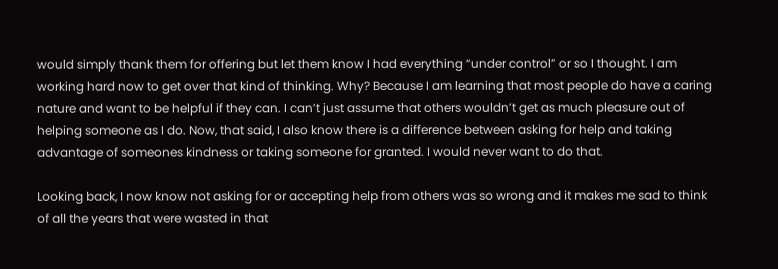would simply thank them for offering but let them know I had everything “under control” or so I thought. I am working hard now to get over that kind of thinking. Why? Because I am learning that most people do have a caring nature and want to be helpful if they can. I can’t just assume that others wouldn’t get as much pleasure out of helping someone as I do. Now, that said, I also know there is a difference between asking for help and taking advantage of someones kindness or taking someone for granted. I would never want to do that.

Looking back, I now know not asking for or accepting help from others was so wrong and it makes me sad to think of all the years that were wasted in that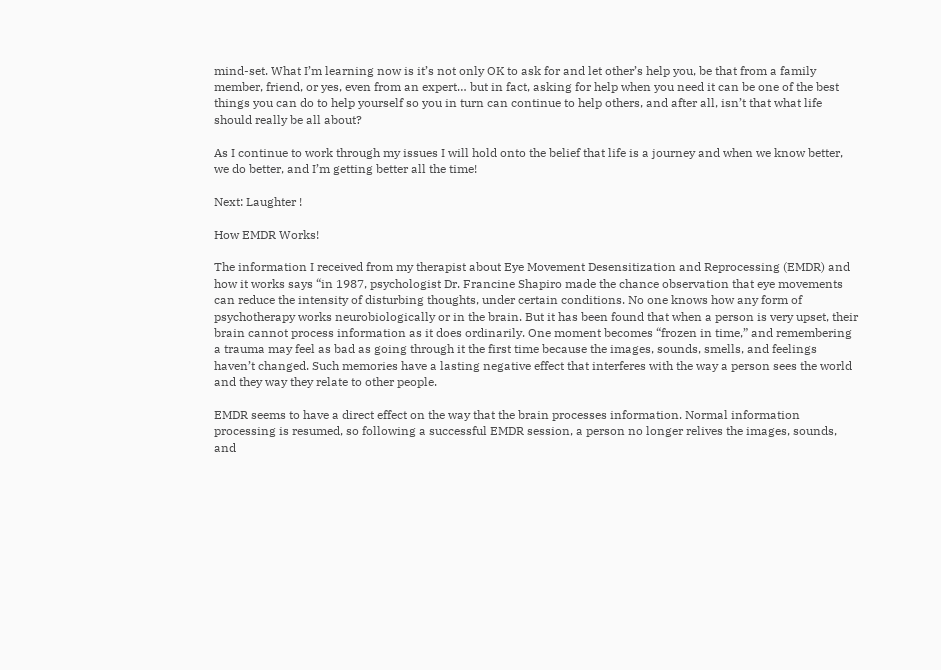mind-set. What I’m learning now is it’s not only OK to ask for and let other’s help you, be that from a family member, friend, or yes, even from an expert… but in fact, asking for help when you need it can be one of the best things you can do to help yourself so you in turn can continue to help others, and after all, isn’t that what life should really be all about?

As I continue to work through my issues I will hold onto the belief that life is a journey and when we know better, we do better, and I’m getting better all the time!

Next: Laughter !

How EMDR Works!

The information I received from my therapist about Eye Movement Desensitization and Reprocessing (EMDR) and how it works says “in 1987, psychologist Dr. Francine Shapiro made the chance observation that eye movements can reduce the intensity of disturbing thoughts, under certain conditions. No one knows how any form of psychotherapy works neurobiologically or in the brain. But it has been found that when a person is very upset, their brain cannot process information as it does ordinarily. One moment becomes “frozen in time,” and remembering a trauma may feel as bad as going through it the first time because the images, sounds, smells, and feelings haven’t changed. Such memories have a lasting negative effect that interferes with the way a person sees the world and they way they relate to other people.

EMDR seems to have a direct effect on the way that the brain processes information. Normal information processing is resumed, so following a successful EMDR session, a person no longer relives the images, sounds, and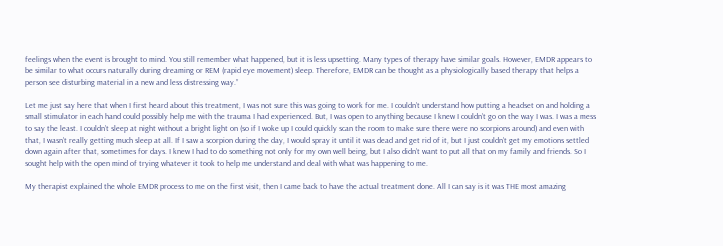feelings when the event is brought to mind. You still remember what happened, but it is less upsetting. Many types of therapy have similar goals. However, EMDR appears to be similar to what occurs naturally during dreaming or REM (rapid eye movement) sleep. Therefore, EMDR can be thought as a physiologically based therapy that helps a person see disturbing material in a new and less distressing way.”

Let me just say here that when I first heard about this treatment, I was not sure this was going to work for me. I couldn’t understand how putting a headset on and holding a small stimulator in each hand could possibly help me with the trauma I had experienced. But, I was open to anything because I knew I couldn’t go on the way I was. I was a mess to say the least. I couldn’t sleep at night without a bright light on (so if I woke up I could quickly scan the room to make sure there were no scorpions around) and even with that, I wasn’t really getting much sleep at all. If I saw a scorpion during the day, I would spray it until it was dead and get rid of it, but I just couldn’t get my emotions settled down again after that, sometimes for days. I knew I had to do something not only for my own well being, but I also didn’t want to put all that on my family and friends. So I sought help with the open mind of trying whatever it took to help me understand and deal with what was happening to me.

My therapist explained the whole EMDR process to me on the first visit, then I came back to have the actual treatment done. All I can say is it was THE most amazing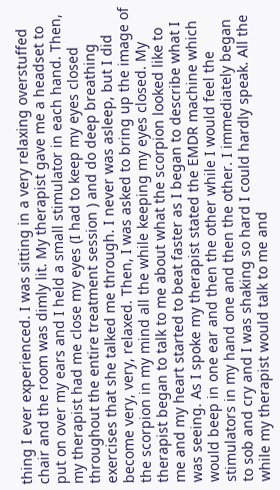thing I ever experienced. I was sitting in a very relaxing overstuffed chair and the room was dimly lit. My therapist gave me a headset to put on over my ears and I held a small stimulator in each hand. Then, my therapist had me close my eyes (I had to keep my eyes closed throughout the entire treatment session ) and do deep breathing exercises that she talked me through. I never was asleep, but I did become very, very, relaxed. Then, I was asked to bring up the image of the scorpion in my mind all the while keeping my eyes closed. My therapist began to talk to me about what the scorpion looked like to me and my heart started to beat faster as I began to describe what I was seeing. As I spoke my therapist stated the EMDR machine which would beep in one ear and then the other while I would feel the stimulators in my hand one and then the other. I immediately began to sob and cry and I was shaking so hard I could hardly speak. All the while my therapist would talk to me and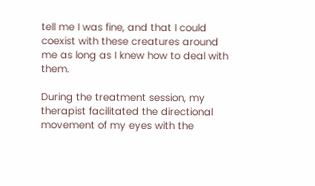tell me I was fine, and that I could coexist with these creatures around me as long as I knew how to deal with them.

During the treatment session, my therapist facilitated the directional movement of my eyes with the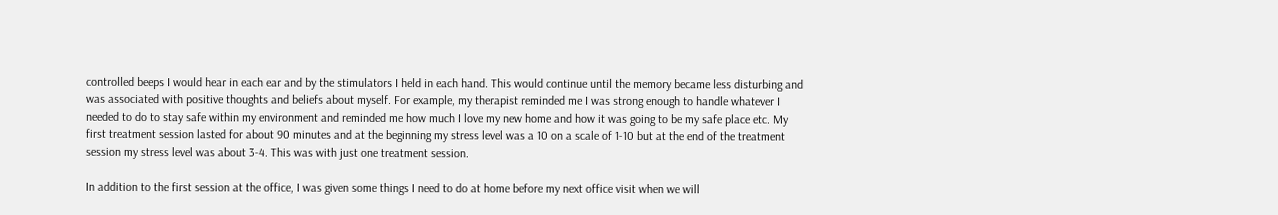controlled beeps I would hear in each ear and by the stimulators I held in each hand. This would continue until the memory became less disturbing and was associated with positive thoughts and beliefs about myself. For example, my therapist reminded me I was strong enough to handle whatever I needed to do to stay safe within my environment and reminded me how much I love my new home and how it was going to be my safe place etc. My first treatment session lasted for about 90 minutes and at the beginning my stress level was a 10 on a scale of 1-10 but at the end of the treatment session my stress level was about 3-4. This was with just one treatment session.

In addition to the first session at the office, I was given some things I need to do at home before my next office visit when we will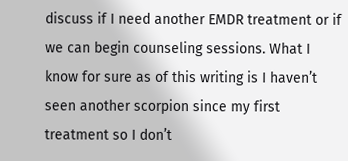discuss if I need another EMDR treatment or if we can begin counseling sessions. What I know for sure as of this writing is I haven’t seen another scorpion since my first treatment so I don’t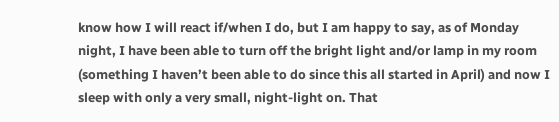know how I will react if/when I do, but I am happy to say, as of Monday night, I have been able to turn off the bright light and/or lamp in my room (something I haven’t been able to do since this all started in April) and now I sleep with only a very small, night-light on. That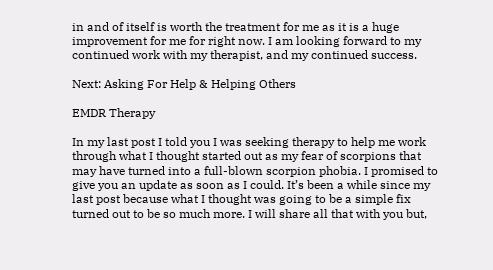in and of itself is worth the treatment for me as it is a huge improvement for me for right now. I am looking forward to my continued work with my therapist, and my continued success.

Next: Asking For Help & Helping Others

EMDR Therapy

In my last post I told you I was seeking therapy to help me work through what I thought started out as my fear of scorpions that may have turned into a full-blown scorpion phobia. I promised to give you an update as soon as I could. It’s been a while since my last post because what I thought was going to be a simple fix turned out to be so much more. I will share all that with you but,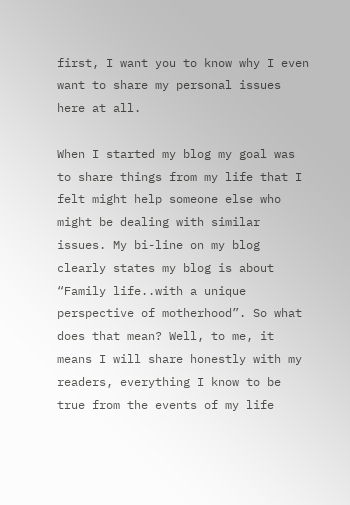first, I want you to know why I even want to share my personal issues here at all.

When I started my blog my goal was to share things from my life that I felt might help someone else who might be dealing with similar issues. My bi-line on my blog clearly states my blog is about “Family life..with a unique perspective of motherhood”. So what does that mean? Well, to me, it means I will share honestly with my readers, everything I know to be true from the events of my life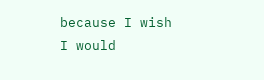because I wish I would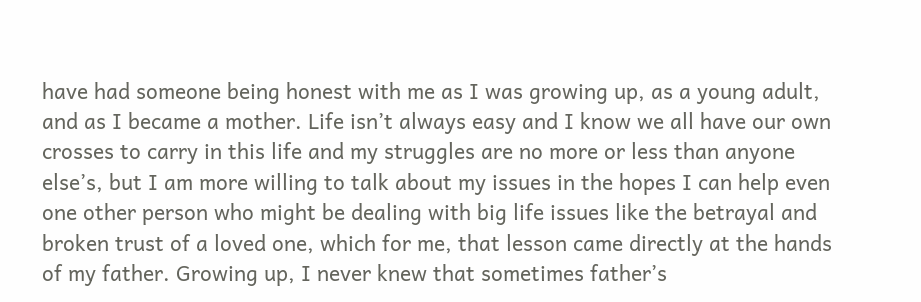have had someone being honest with me as I was growing up, as a young adult, and as I became a mother. Life isn’t always easy and I know we all have our own crosses to carry in this life and my struggles are no more or less than anyone else’s, but I am more willing to talk about my issues in the hopes I can help even one other person who might be dealing with big life issues like the betrayal and broken trust of a loved one, which for me, that lesson came directly at the hands of my father. Growing up, I never knew that sometimes father’s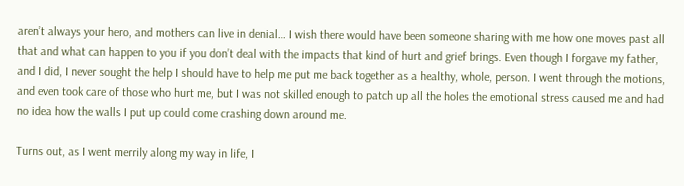aren’t always your hero, and mothers can live in denial… I wish there would have been someone sharing with me how one moves past all that and what can happen to you if you don’t deal with the impacts that kind of hurt and grief brings. Even though I forgave my father, and I did, I never sought the help I should have to help me put me back together as a healthy, whole, person. I went through the motions, and even took care of those who hurt me, but I was not skilled enough to patch up all the holes the emotional stress caused me and had no idea how the walls I put up could come crashing down around me.

Turns out, as I went merrily along my way in life, I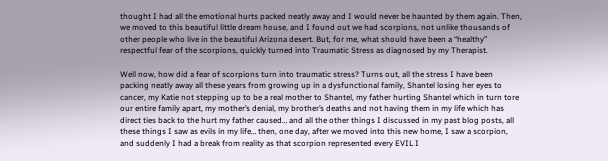thought I had all the emotional hurts packed neatly away and I would never be haunted by them again. Then, we moved to this beautiful little dream house, and I found out we had scorpions, not unlike thousands of other people who live in the beautiful Arizona desert. But, for me, what should have been a “healthy” respectful fear of the scorpions, quickly turned into Traumatic Stress as diagnosed by my Therapist.

Well now, how did a fear of scorpions turn into traumatic stress? Turns out, all the stress I have been packing neatly away all these years from growing up in a dysfunctional family, Shantel losing her eyes to cancer, my Katie not stepping up to be a real mother to Shantel, my father hurting Shantel which in turn tore our entire family apart, my mother’s denial, my brother’s deaths and not having them in my life which has direct ties back to the hurt my father caused… and all the other things I discussed in my past blog posts, all these things I saw as evils in my life… then, one day, after we moved into this new home, I saw a scorpion, and suddenly I had a break from reality as that scorpion represented every EVIL I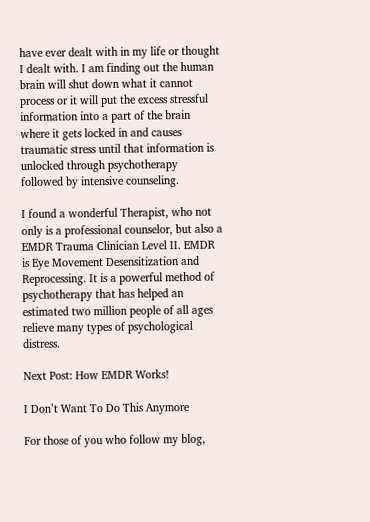have ever dealt with in my life or thought I dealt with. I am finding out the human brain will shut down what it cannot process or it will put the excess stressful information into a part of the brain where it gets locked in and causes traumatic stress until that information is unlocked through psychotherapy followed by intensive counseling.

I found a wonderful Therapist, who not only is a professional counselor, but also a EMDR Trauma Clinician Level II. EMDR is Eye Movement Desensitization and Reprocessing. It is a powerful method of psychotherapy that has helped an estimated two million people of all ages relieve many types of psychological distress.

Next Post: How EMDR Works!

I Don’t Want To Do This Anymore

For those of you who follow my blog,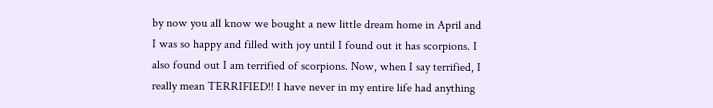by now you all know we bought a new little dream home in April and I was so happy and filled with joy until I found out it has scorpions. I also found out I am terrified of scorpions. Now, when I say terrified, I really mean TERRIFIED!! I have never in my entire life had anything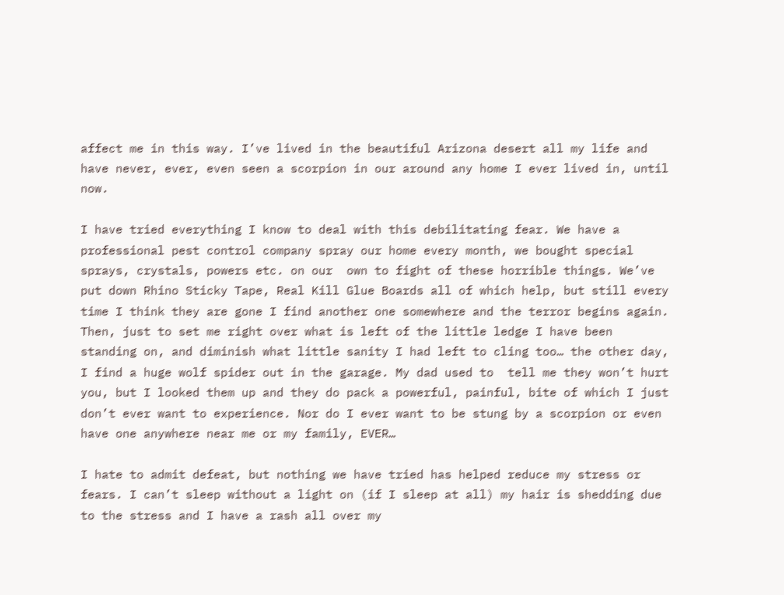affect me in this way. I’ve lived in the beautiful Arizona desert all my life and have never, ever, even seen a scorpion in our around any home I ever lived in, until now.

I have tried everything I know to deal with this debilitating fear. We have a professional pest control company spray our home every month, we bought special sprays, crystals, powers etc. on our  own to fight of these horrible things. We’ve put down Rhino Sticky Tape, Real Kill Glue Boards all of which help, but still every time I think they are gone I find another one somewhere and the terror begins again. Then, just to set me right over what is left of the little ledge I have been standing on, and diminish what little sanity I had left to cling too… the other day, I find a huge wolf spider out in the garage. My dad used to  tell me they won’t hurt you, but I looked them up and they do pack a powerful, painful, bite of which I just don’t ever want to experience. Nor do I ever want to be stung by a scorpion or even have one anywhere near me or my family, EVER…

I hate to admit defeat, but nothing we have tried has helped reduce my stress or fears. I can’t sleep without a light on (if I sleep at all) my hair is shedding due to the stress and I have a rash all over my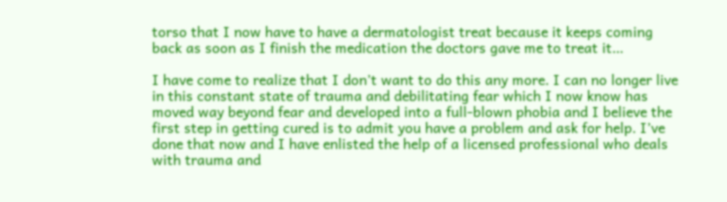torso that I now have to have a dermatologist treat because it keeps coming back as soon as I finish the medication the doctors gave me to treat it…

I have come to realize that I don’t want to do this any more. I can no longer live in this constant state of trauma and debilitating fear which I now know has moved way beyond fear and developed into a full-blown phobia and I believe the first step in getting cured is to admit you have a problem and ask for help. I’ve done that now and I have enlisted the help of a licensed professional who deals with trauma and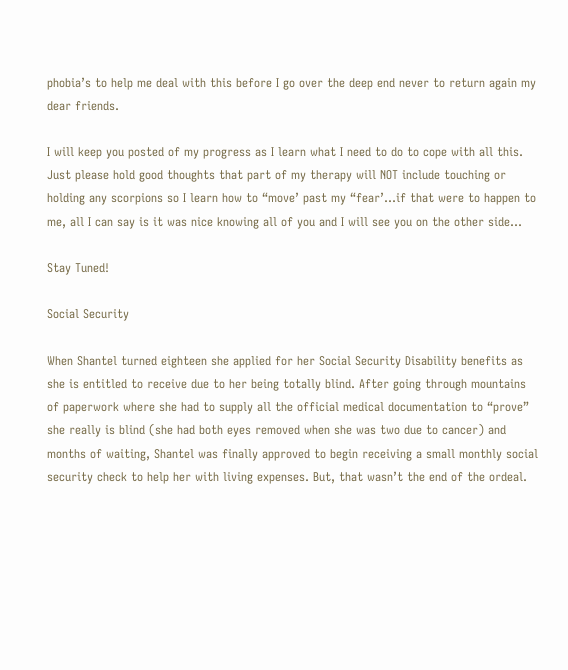phobia’s to help me deal with this before I go over the deep end never to return again my dear friends.

I will keep you posted of my progress as I learn what I need to do to cope with all this. Just please hold good thoughts that part of my therapy will NOT include touching or holding any scorpions so I learn how to “move’ past my “fear’…if that were to happen to me, all I can say is it was nice knowing all of you and I will see you on the other side…

Stay Tuned!

Social Security

When Shantel turned eighteen she applied for her Social Security Disability benefits as she is entitled to receive due to her being totally blind. After going through mountains of paperwork where she had to supply all the official medical documentation to “prove” she really is blind (she had both eyes removed when she was two due to cancer) and months of waiting, Shantel was finally approved to begin receiving a small monthly social security check to help her with living expenses. But, that wasn’t the end of the ordeal.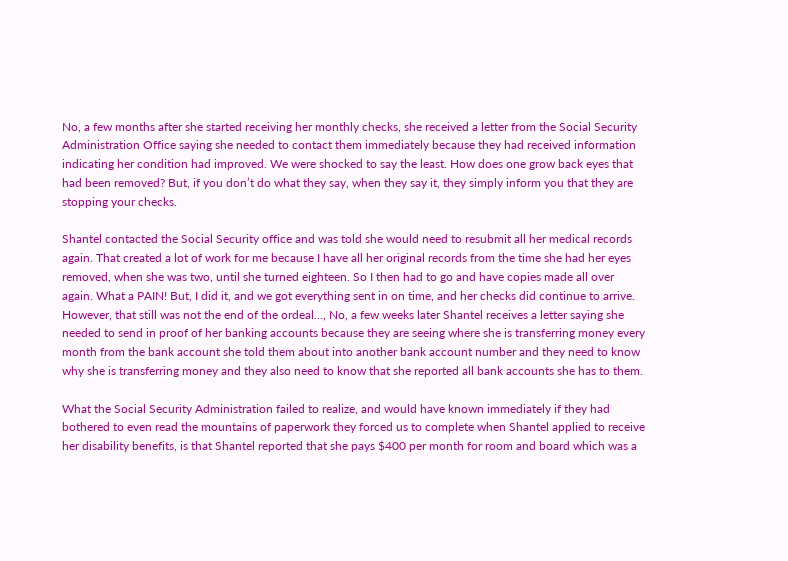No, a few months after she started receiving her monthly checks, she received a letter from the Social Security Administration Office saying she needed to contact them immediately because they had received information indicating her condition had improved. We were shocked to say the least. How does one grow back eyes that had been removed? But, if you don’t do what they say, when they say it, they simply inform you that they are stopping your checks.

Shantel contacted the Social Security office and was told she would need to resubmit all her medical records again. That created a lot of work for me because I have all her original records from the time she had her eyes removed, when she was two, until she turned eighteen. So I then had to go and have copies made all over again. What a PAIN! But, I did it, and we got everything sent in on time, and her checks did continue to arrive. However, that still was not the end of the ordeal…, No, a few weeks later Shantel receives a letter saying she needed to send in proof of her banking accounts because they are seeing where she is transferring money every month from the bank account she told them about into another bank account number and they need to know why she is transferring money and they also need to know that she reported all bank accounts she has to them.

What the Social Security Administration failed to realize, and would have known immediately if they had bothered to even read the mountains of paperwork they forced us to complete when Shantel applied to receive her disability benefits, is that Shantel reported that she pays $400 per month for room and board which was a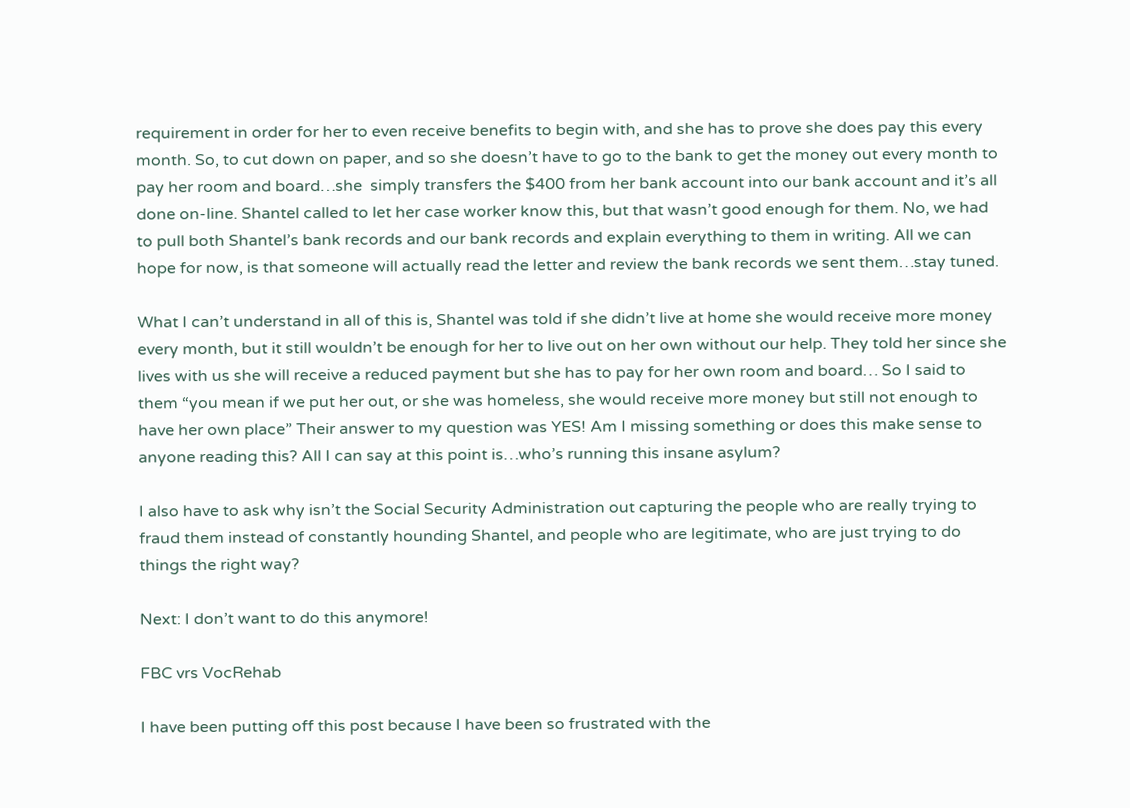requirement in order for her to even receive benefits to begin with, and she has to prove she does pay this every month. So, to cut down on paper, and so she doesn’t have to go to the bank to get the money out every month to pay her room and board…she  simply transfers the $400 from her bank account into our bank account and it’s all done on-line. Shantel called to let her case worker know this, but that wasn’t good enough for them. No, we had to pull both Shantel’s bank records and our bank records and explain everything to them in writing. All we can hope for now, is that someone will actually read the letter and review the bank records we sent them…stay tuned.

What I can’t understand in all of this is, Shantel was told if she didn’t live at home she would receive more money every month, but it still wouldn’t be enough for her to live out on her own without our help. They told her since she lives with us she will receive a reduced payment but she has to pay for her own room and board… So I said to them “you mean if we put her out, or she was homeless, she would receive more money but still not enough to have her own place” Their answer to my question was YES! Am I missing something or does this make sense to anyone reading this? All I can say at this point is…who’s running this insane asylum?

I also have to ask why isn’t the Social Security Administration out capturing the people who are really trying to fraud them instead of constantly hounding Shantel, and people who are legitimate, who are just trying to do things the right way?

Next: I don’t want to do this anymore!

FBC vrs VocRehab

I have been putting off this post because I have been so frustrated with the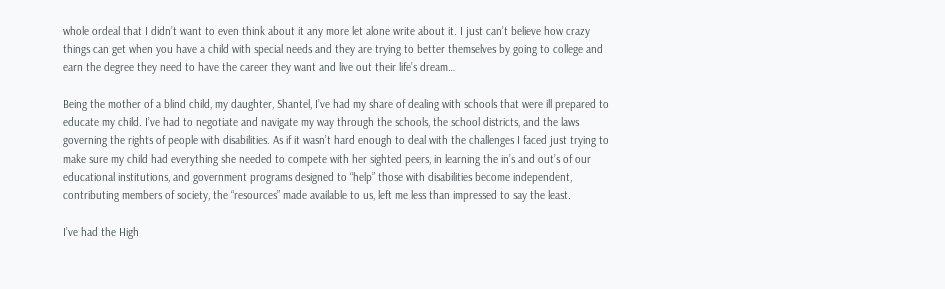whole ordeal that I didn’t want to even think about it any more let alone write about it. I just can’t believe how crazy things can get when you have a child with special needs and they are trying to better themselves by going to college and earn the degree they need to have the career they want and live out their life’s dream…

Being the mother of a blind child, my daughter, Shantel, I’ve had my share of dealing with schools that were ill prepared to educate my child. I’ve had to negotiate and navigate my way through the schools, the school districts, and the laws governing the rights of people with disabilities. As if it wasn’t hard enough to deal with the challenges I faced just trying to make sure my child had everything she needed to compete with her sighted peers, in learning the in’s and out’s of our educational institutions, and government programs designed to “help” those with disabilities become independent, contributing members of society, the “resources” made available to us, left me less than impressed to say the least.

I’ve had the High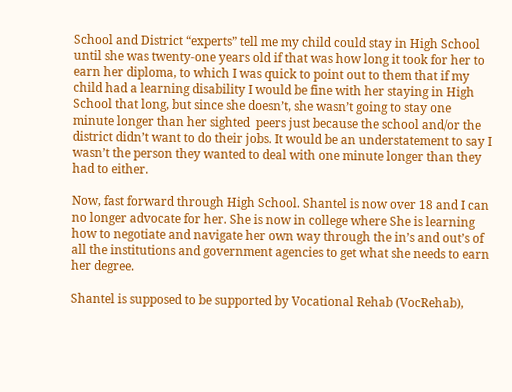School and District “experts” tell me my child could stay in High School until she was twenty-one years old if that was how long it took for her to earn her diploma, to which I was quick to point out to them that if my child had a learning disability I would be fine with her staying in High School that long, but since she doesn’t, she wasn’t going to stay one minute longer than her sighted  peers just because the school and/or the district didn’t want to do their jobs. It would be an understatement to say I wasn’t the person they wanted to deal with one minute longer than they had to either.

Now, fast forward through High School. Shantel is now over 18 and I can no longer advocate for her. She is now in college where She is learning how to negotiate and navigate her own way through the in’s and out’s of all the institutions and government agencies to get what she needs to earn her degree.

Shantel is supposed to be supported by Vocational Rehab (VocRehab),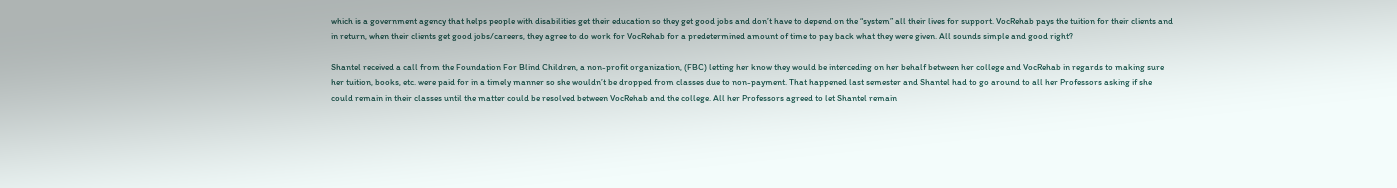which is a government agency that helps people with disabilities get their education so they get good jobs and don’t have to depend on the “system” all their lives for support. VocRehab pays the tuition for their clients and in return, when their clients get good jobs/careers, they agree to do work for VocRehab for a predetermined amount of time to pay back what they were given. All sounds simple and good right?

Shantel received a call from the Foundation For Blind Children, a non-profit organization, (FBC) letting her know they would be interceding on her behalf between her college and VocRehab in regards to making sure her tuition, books, etc. were paid for in a timely manner so she wouldn’t be dropped from classes due to non-payment. That happened last semester and Shantel had to go around to all her Professors asking if she could remain in their classes until the matter could be resolved between VocRehab and the college. All her Professors agreed to let Shantel remain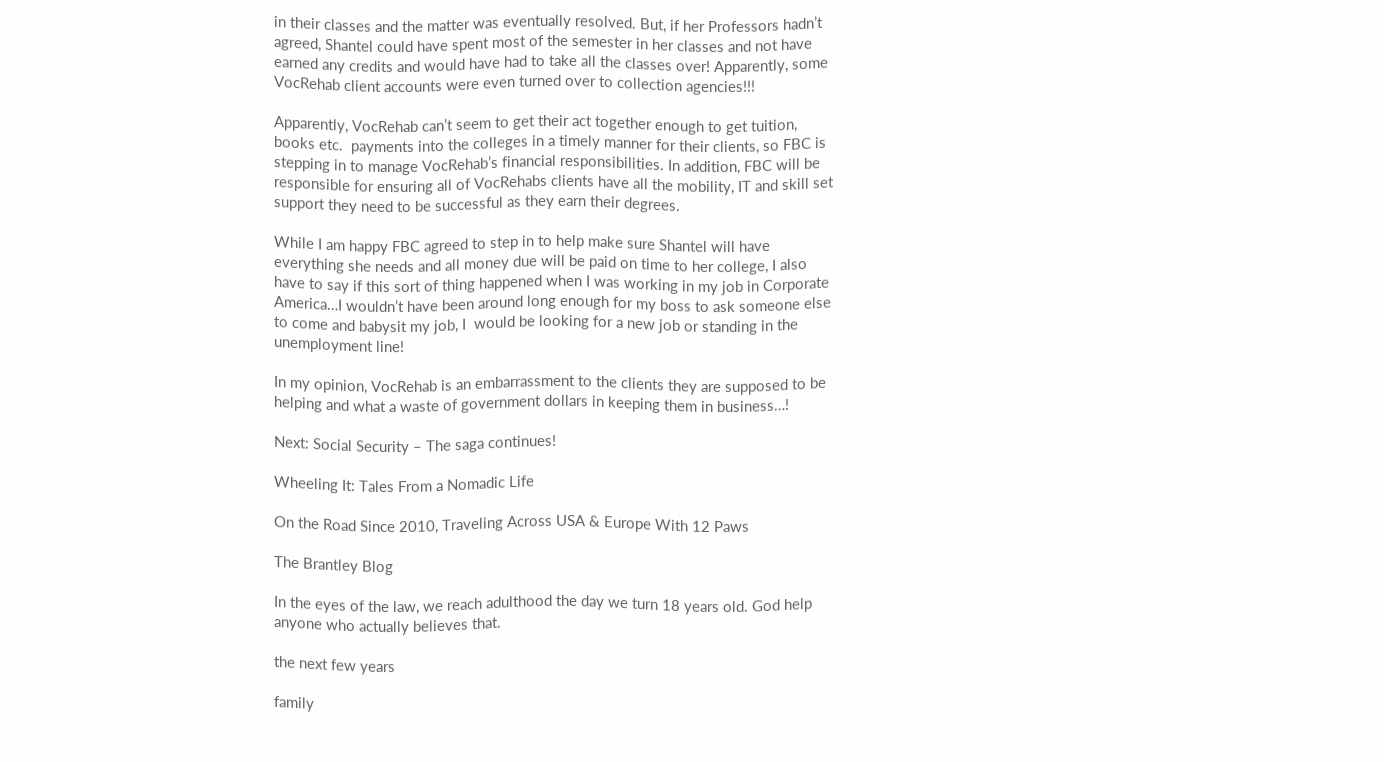in their classes and the matter was eventually resolved. But, if her Professors hadn’t agreed, Shantel could have spent most of the semester in her classes and not have earned any credits and would have had to take all the classes over! Apparently, some VocRehab client accounts were even turned over to collection agencies!!!

Apparently, VocRehab can’t seem to get their act together enough to get tuition, books etc.  payments into the colleges in a timely manner for their clients, so FBC is stepping in to manage VocRehab’s financial responsibilities. In addition, FBC will be responsible for ensuring all of VocRehabs clients have all the mobility, IT and skill set support they need to be successful as they earn their degrees.

While I am happy FBC agreed to step in to help make sure Shantel will have everything she needs and all money due will be paid on time to her college, I also have to say if this sort of thing happened when I was working in my job in Corporate America…I wouldn’t have been around long enough for my boss to ask someone else to come and babysit my job, I  would be looking for a new job or standing in the unemployment line!

In my opinion, VocRehab is an embarrassment to the clients they are supposed to be helping and what a waste of government dollars in keeping them in business…!

Next: Social Security – The saga continues!

Wheeling It: Tales From a Nomadic Life

On the Road Since 2010, Traveling Across USA & Europe With 12 Paws

The Brantley Blog

In the eyes of the law, we reach adulthood the day we turn 18 years old. God help anyone who actually believes that.

the next few years

family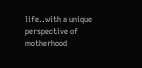life..with a unique perspective of motherhood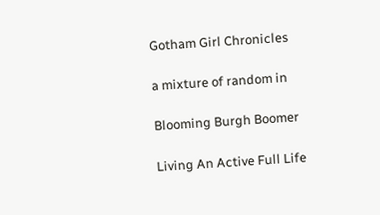Gotham Girl Chronicles

a mixture of random in

Blooming Burgh Boomer

Living An Active Full Life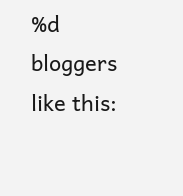%d bloggers like this: